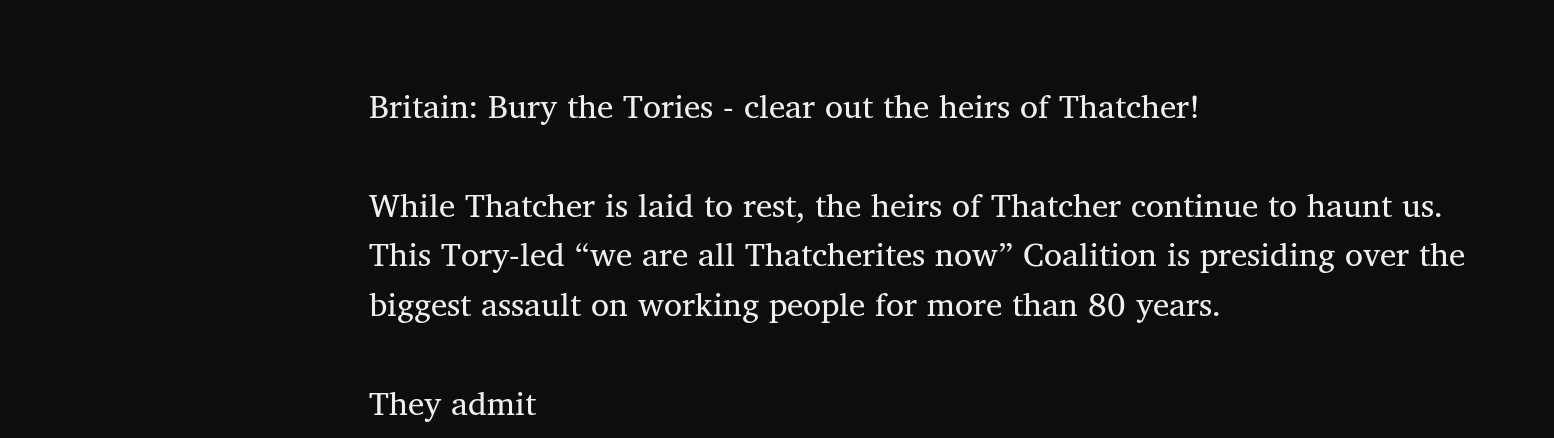Britain: Bury the Tories - clear out the heirs of Thatcher!

While Thatcher is laid to rest, the heirs of Thatcher continue to haunt us. This Tory-led “we are all Thatcherites now” Coalition is presiding over the biggest assault on working people for more than 80 years.

They admit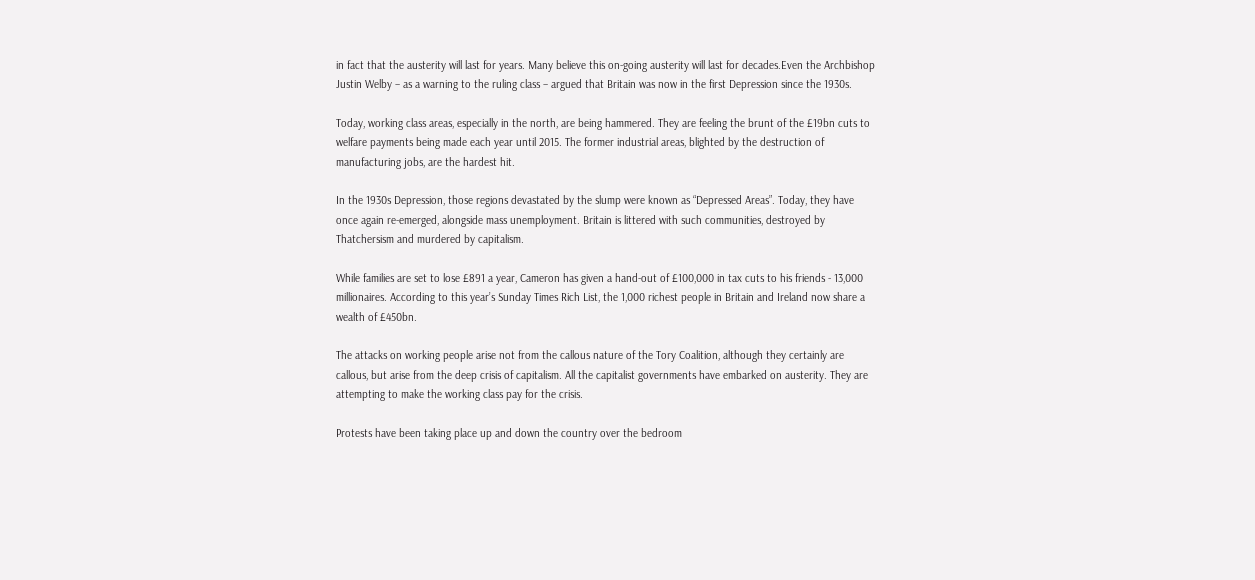in fact that the austerity will last for years. Many believe this on-going austerity will last for decades.Even the Archbishop Justin Welby – as a warning to the ruling class – argued that Britain was now in the first Depression since the 1930s.

Today, working class areas, especially in the north, are being hammered. They are feeling the brunt of the £19bn cuts to welfare payments being made each year until 2015. The former industrial areas, blighted by the destruction of manufacturing jobs, are the hardest hit.

In the 1930s Depression, those regions devastated by the slump were known as “Depressed Areas”. Today, they have once again re-emerged, alongside mass unemployment. Britain is littered with such communities, destroyed by Thatchersism and murdered by capitalism.

While families are set to lose £891 a year, Cameron has given a hand-out of £100,000 in tax cuts to his friends - 13,000 millionaires. According to this year’s Sunday Times Rich List, the 1,000 richest people in Britain and Ireland now share a wealth of £450bn.

The attacks on working people arise not from the callous nature of the Tory Coalition, although they certainly are callous, but arise from the deep crisis of capitalism. All the capitalist governments have embarked on austerity. They are attempting to make the working class pay for the crisis.

Protests have been taking place up and down the country over the bedroom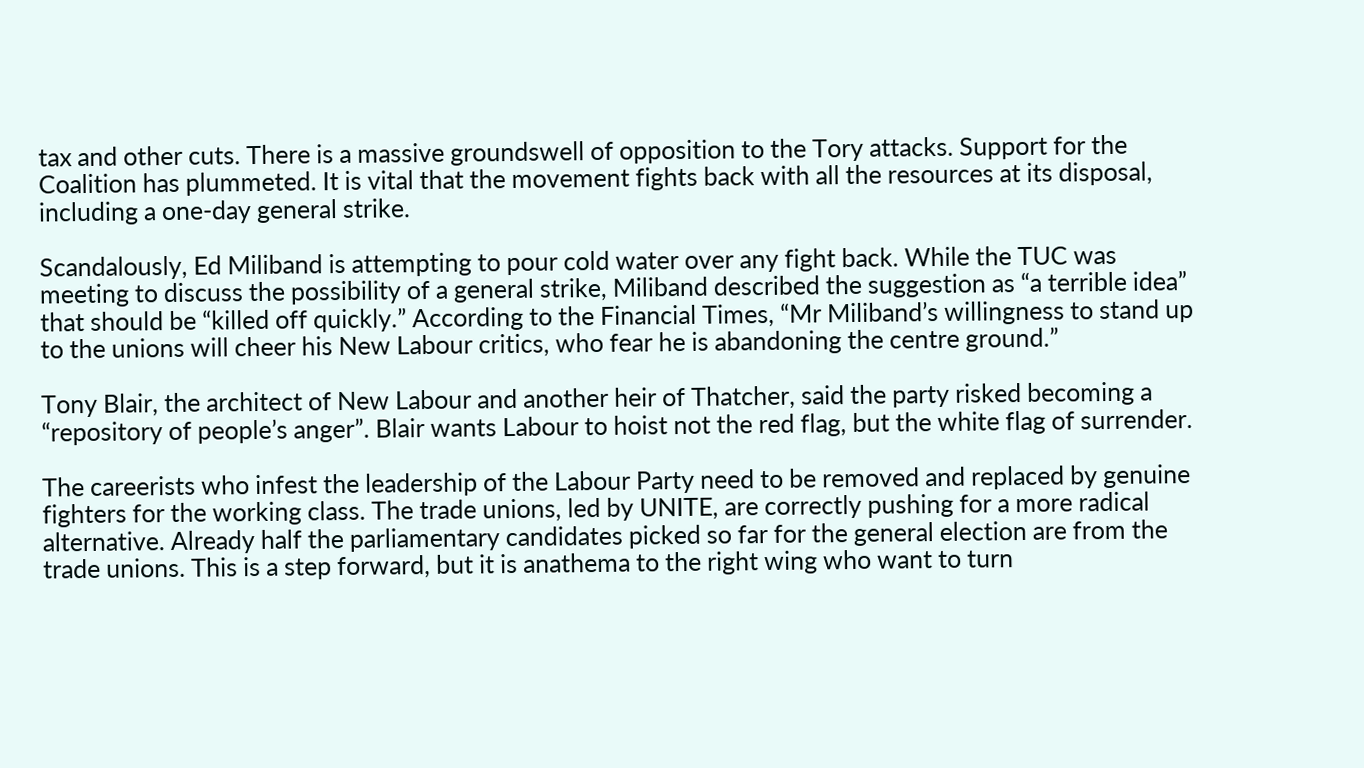tax and other cuts. There is a massive groundswell of opposition to the Tory attacks. Support for the Coalition has plummeted. It is vital that the movement fights back with all the resources at its disposal, including a one-day general strike.

Scandalously, Ed Miliband is attempting to pour cold water over any fight back. While the TUC was meeting to discuss the possibility of a general strike, Miliband described the suggestion as “a terrible idea” that should be “killed off quickly.” According to the Financial Times, “Mr Miliband’s willingness to stand up to the unions will cheer his New Labour critics, who fear he is abandoning the centre ground.”

Tony Blair, the architect of New Labour and another heir of Thatcher, said the party risked becoming a “repository of people’s anger”. Blair wants Labour to hoist not the red flag, but the white flag of surrender.

The careerists who infest the leadership of the Labour Party need to be removed and replaced by genuine fighters for the working class. The trade unions, led by UNITE, are correctly pushing for a more radical alternative. Already half the parliamentary candidates picked so far for the general election are from the trade unions. This is a step forward, but it is anathema to the right wing who want to turn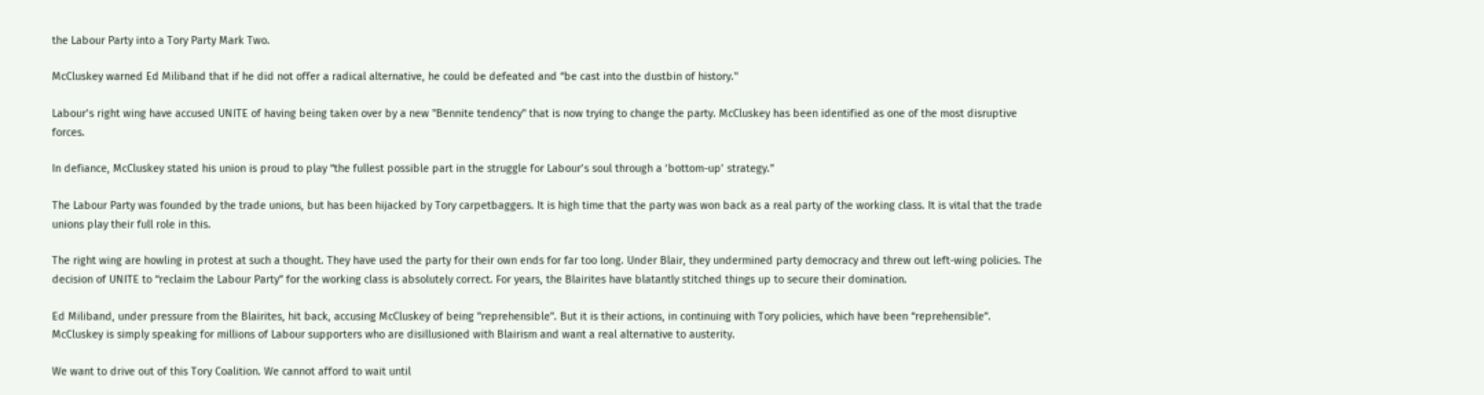the Labour Party into a Tory Party Mark Two.

McCluskey warned Ed Miliband that if he did not offer a radical alternative, he could be defeated and “be cast into the dustbin of history."

Labour’s right wing have accused UNITE of having being taken over by a new "Bennite tendency" that is now trying to change the party. McCluskey has been identified as one of the most disruptive forces.

In defiance, McCluskey stated his union is proud to play “the fullest possible part in the struggle for Labour’s soul through a ‘bottom-up’ strategy.”

The Labour Party was founded by the trade unions, but has been hijacked by Tory carpetbaggers. It is high time that the party was won back as a real party of the working class. It is vital that the trade unions play their full role in this.

The right wing are howling in protest at such a thought. They have used the party for their own ends for far too long. Under Blair, they undermined party democracy and threw out left-wing policies. The decision of UNITE to “reclaim the Labour Party” for the working class is absolutely correct. For years, the Blairites have blatantly stitched things up to secure their domination.

Ed Miliband, under pressure from the Blairites, hit back, accusing McCluskey of being "reprehensible". But it is their actions, in continuing with Tory policies, which have been “reprehensible”. McCluskey is simply speaking for millions of Labour supporters who are disillusioned with Blairism and want a real alternative to austerity.

We want to drive out of this Tory Coalition. We cannot afford to wait until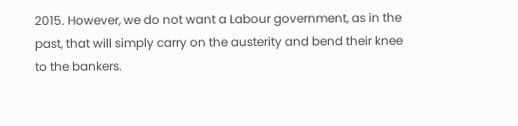2015. However, we do not want a Labour government, as in the past, that will simply carry on the austerity and bend their knee to the bankers.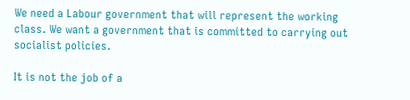We need a Labour government that will represent the working class. We want a government that is committed to carrying out socialist policies.

It is not the job of a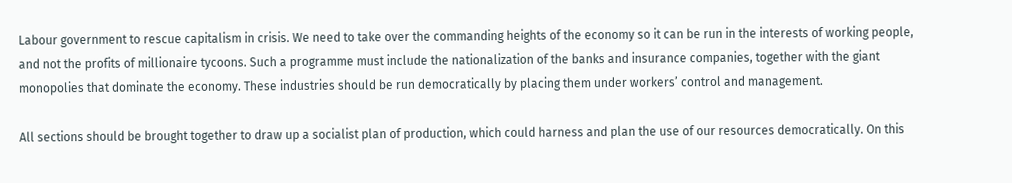Labour government to rescue capitalism in crisis. We need to take over the commanding heights of the economy so it can be run in the interests of working people, and not the profits of millionaire tycoons. Such a programme must include the nationalization of the banks and insurance companies, together with the giant monopolies that dominate the economy. These industries should be run democratically by placing them under workers’ control and management.

All sections should be brought together to draw up a socialist plan of production, which could harness and plan the use of our resources democratically. On this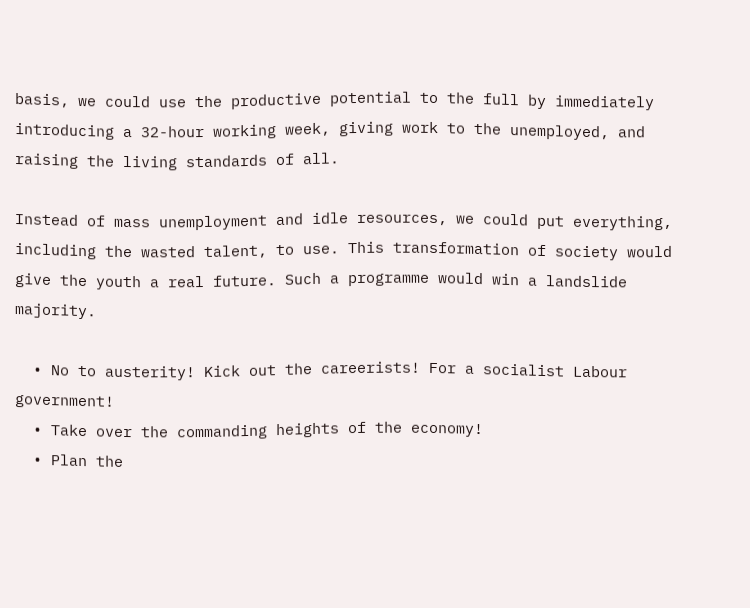basis, we could use the productive potential to the full by immediately introducing a 32-hour working week, giving work to the unemployed, and raising the living standards of all.

Instead of mass unemployment and idle resources, we could put everything, including the wasted talent, to use. This transformation of society would give the youth a real future. Such a programme would win a landslide majority.

  • No to austerity! Kick out the careerists! For a socialist Labour government!
  • Take over the commanding heights of the economy!
  • Plan the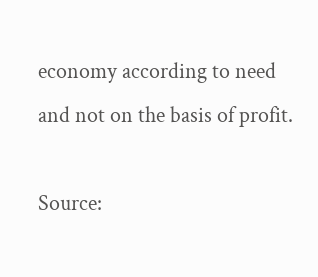economy according to need and not on the basis of profit.

Source: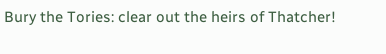Bury the Tories: clear out the heirs of Thatcher!